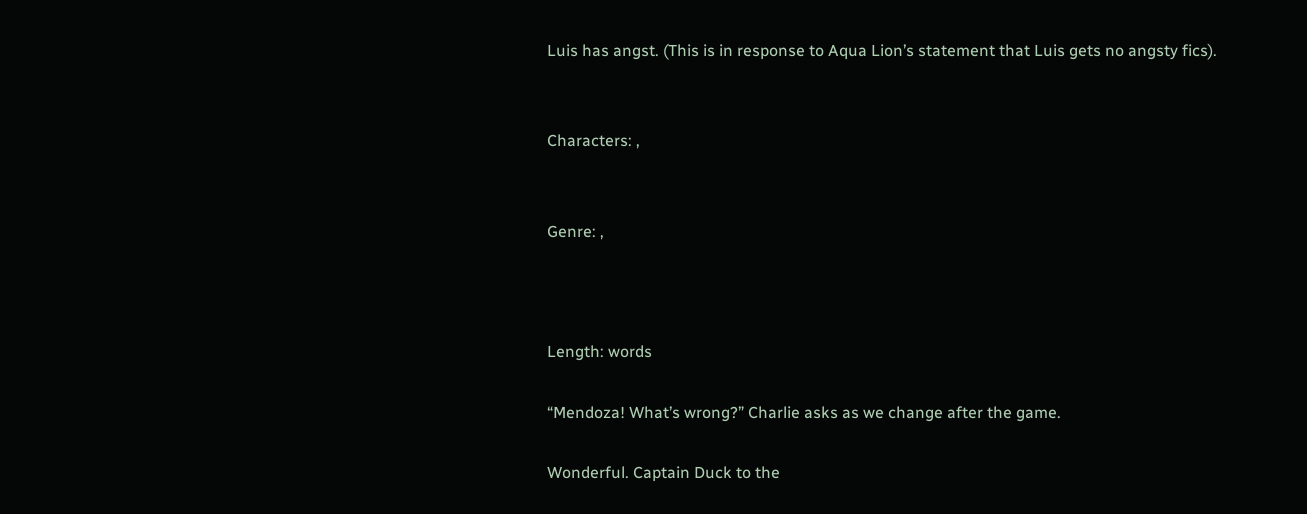Luis has angst. (This is in response to Aqua Lion’s statement that Luis gets no angsty fics).


Characters: ,


Genre: ,



Length: words

“Mendoza! What’s wrong?” Charlie asks as we change after the game.

Wonderful. Captain Duck to the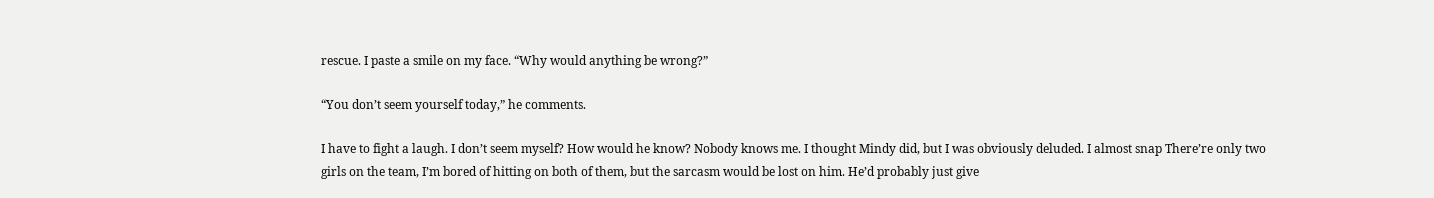rescue. I paste a smile on my face. “Why would anything be wrong?”

“You don’t seem yourself today,” he comments.

I have to fight a laugh. I don’t seem myself? How would he know? Nobody knows me. I thought Mindy did, but I was obviously deluded. I almost snap There’re only two girls on the team, I’m bored of hitting on both of them, but the sarcasm would be lost on him. He’d probably just give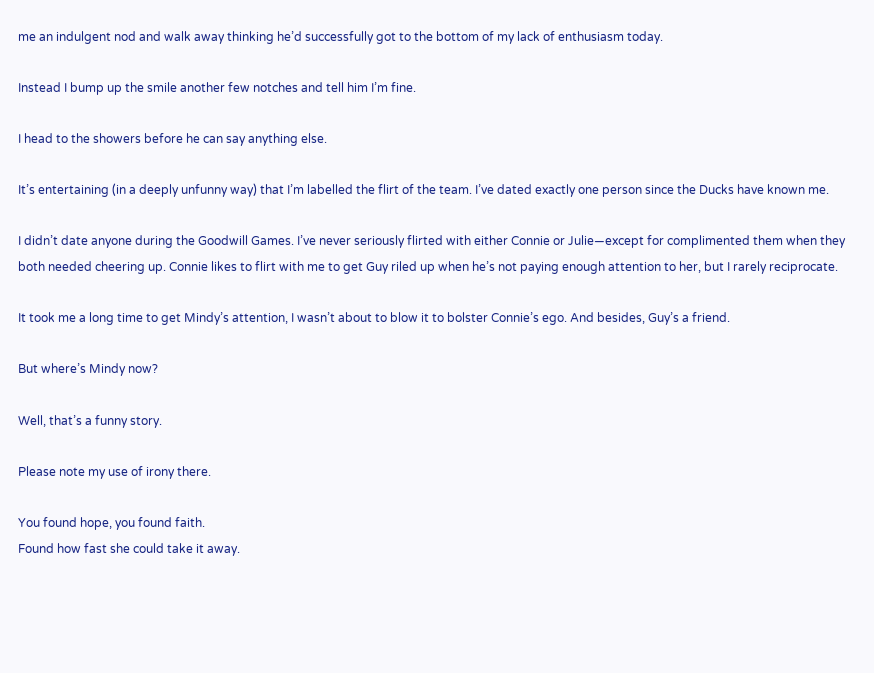me an indulgent nod and walk away thinking he’d successfully got to the bottom of my lack of enthusiasm today.

Instead I bump up the smile another few notches and tell him I’m fine.

I head to the showers before he can say anything else.

It’s entertaining (in a deeply unfunny way) that I’m labelled the flirt of the team. I’ve dated exactly one person since the Ducks have known me.

I didn’t date anyone during the Goodwill Games. I’ve never seriously flirted with either Connie or Julie—except for complimented them when they both needed cheering up. Connie likes to flirt with me to get Guy riled up when he’s not paying enough attention to her, but I rarely reciprocate.

It took me a long time to get Mindy’s attention, I wasn’t about to blow it to bolster Connie’s ego. And besides, Guy’s a friend.

But where’s Mindy now?

Well, that’s a funny story.

Please note my use of irony there.

You found hope, you found faith.
Found how fast she could take it away.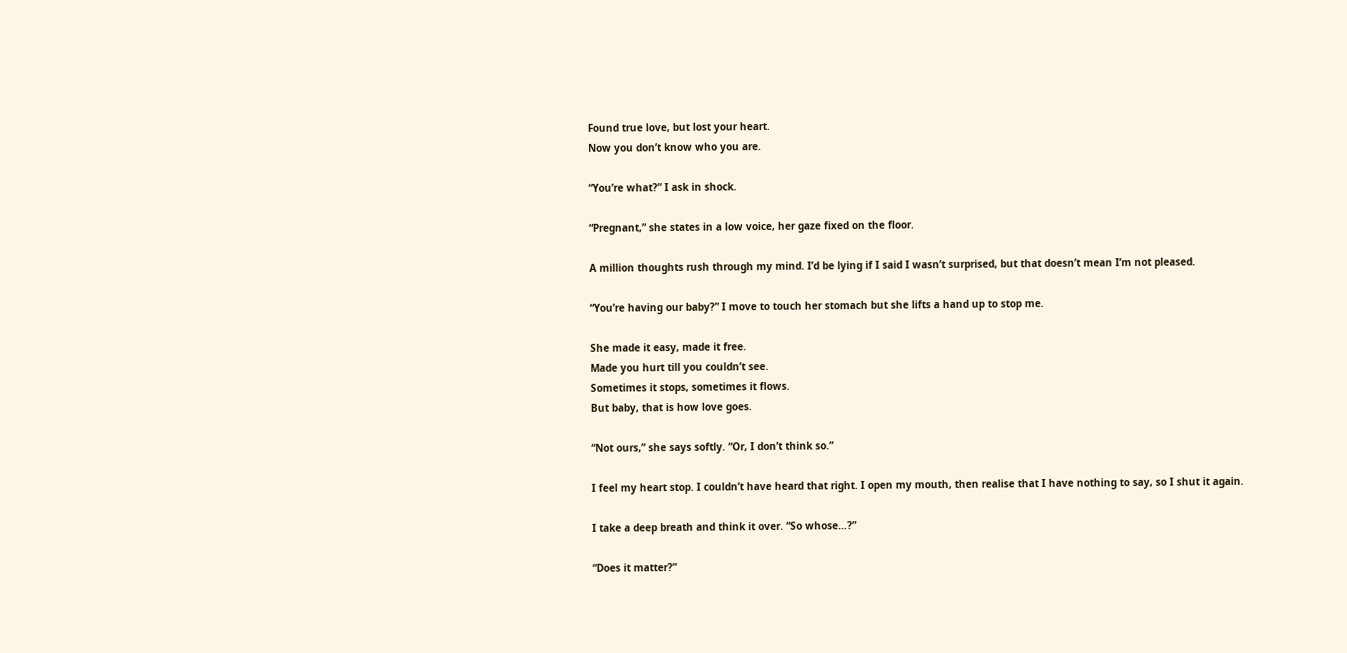Found true love, but lost your heart.
Now you don’t know who you are.

“You’re what?” I ask in shock.

“Pregnant,” she states in a low voice, her gaze fixed on the floor.

A million thoughts rush through my mind. I’d be lying if I said I wasn’t surprised, but that doesn’t mean I’m not pleased.

“You’re having our baby?” I move to touch her stomach but she lifts a hand up to stop me.

She made it easy, made it free.
Made you hurt till you couldn’t see.
Sometimes it stops, sometimes it flows.
But baby, that is how love goes.

“Not ours,” she says softly. “Or, I don’t think so.”

I feel my heart stop. I couldn’t have heard that right. I open my mouth, then realise that I have nothing to say, so I shut it again.

I take a deep breath and think it over. “So whose…?”

“Does it matter?”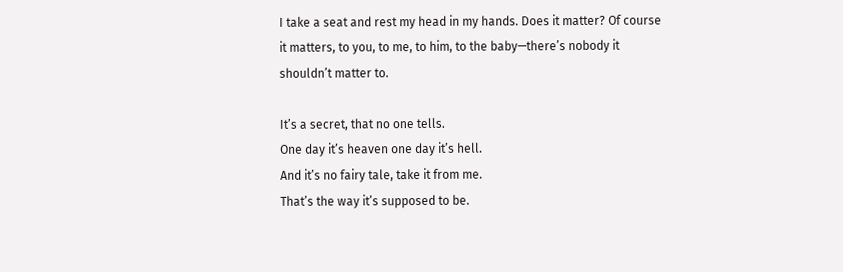I take a seat and rest my head in my hands. Does it matter? Of course it matters, to you, to me, to him, to the baby—there’s nobody it shouldn’t matter to.

It’s a secret, that no one tells.
One day it’s heaven one day it’s hell.
And it’s no fairy tale, take it from me.
That’s the way it’s supposed to be.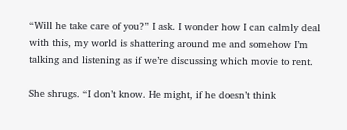“Will he take care of you?” I ask. I wonder how I can calmly deal with this, my world is shattering around me and somehow I’m talking and listening as if we’re discussing which movie to rent.

She shrugs. “I don’t know. He might, if he doesn’t think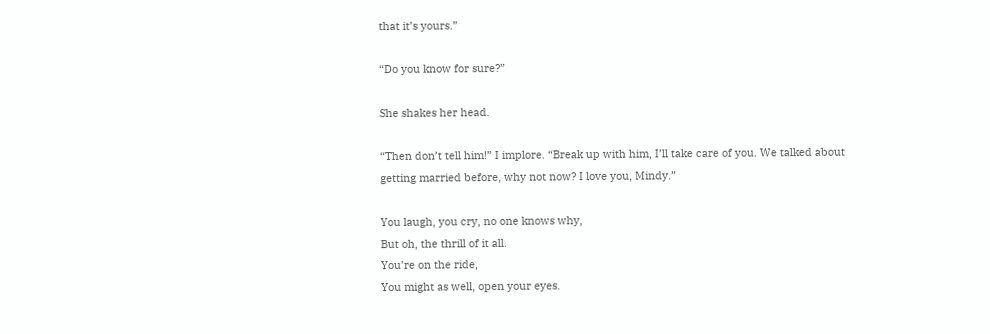that it’s yours.”

“Do you know for sure?”

She shakes her head.

“Then don’t tell him!” I implore. “Break up with him, I’ll take care of you. We talked about getting married before, why not now? I love you, Mindy.”

You laugh, you cry, no one knows why,
But oh, the thrill of it all.
You’re on the ride,
You might as well, open your eyes.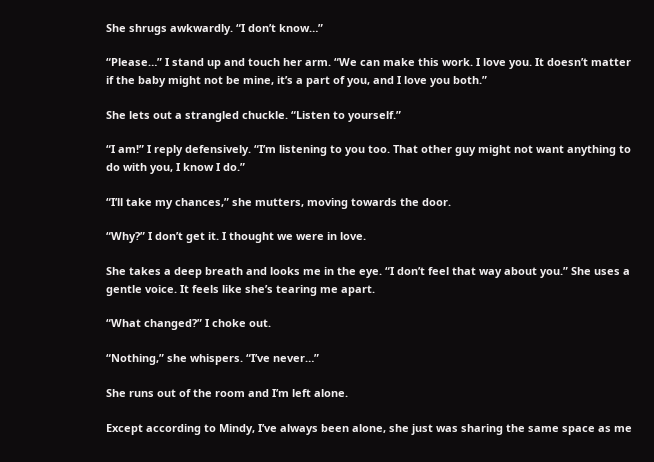She shrugs awkwardly. “I don’t know…”

“Please…” I stand up and touch her arm. “We can make this work. I love you. It doesn’t matter if the baby might not be mine, it’s a part of you, and I love you both.”

She lets out a strangled chuckle. “Listen to yourself.”

“I am!” I reply defensively. “I’m listening to you too. That other guy might not want anything to do with you, I know I do.”

“I’ll take my chances,” she mutters, moving towards the door.

“Why?” I don’t get it. I thought we were in love.

She takes a deep breath and looks me in the eye. “I don’t feel that way about you.” She uses a gentle voice. It feels like she’s tearing me apart.

“What changed?” I choke out.

“Nothing,” she whispers. “I’ve never…”

She runs out of the room and I’m left alone.

Except according to Mindy, I’ve always been alone, she just was sharing the same space as me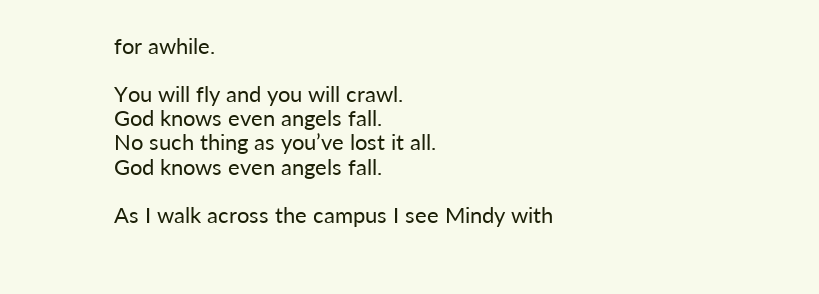for awhile.

You will fly and you will crawl.
God knows even angels fall.
No such thing as you’ve lost it all.
God knows even angels fall.

As I walk across the campus I see Mindy with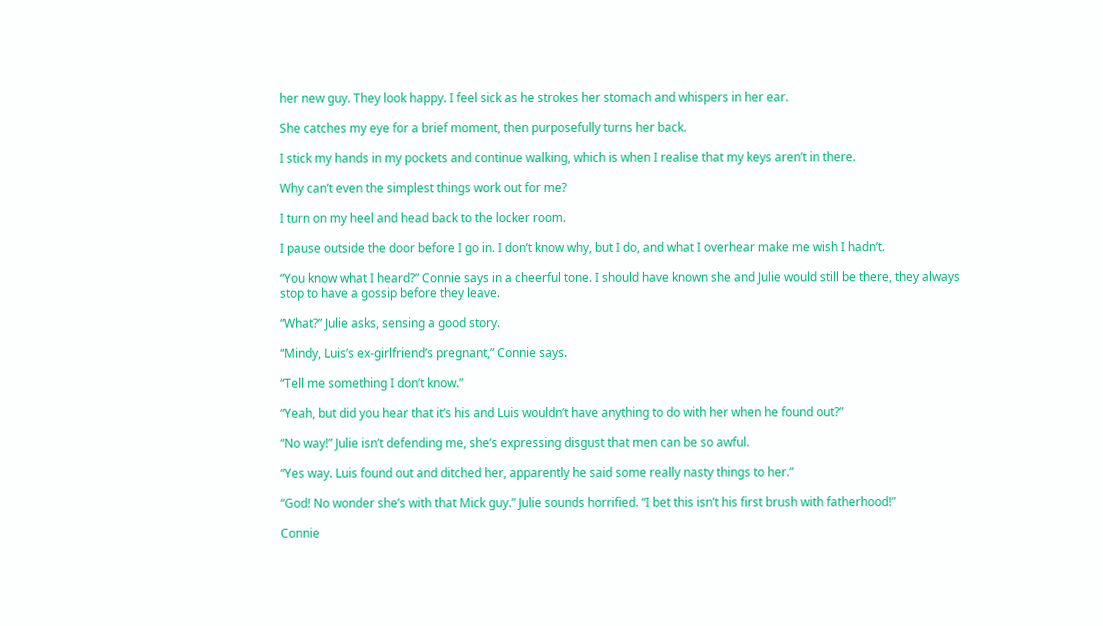her new guy. They look happy. I feel sick as he strokes her stomach and whispers in her ear.

She catches my eye for a brief moment, then purposefully turns her back.

I stick my hands in my pockets and continue walking, which is when I realise that my keys aren’t in there.

Why can’t even the simplest things work out for me?

I turn on my heel and head back to the locker room.

I pause outside the door before I go in. I don’t know why, but I do, and what I overhear make me wish I hadn’t.

“You know what I heard?” Connie says in a cheerful tone. I should have known she and Julie would still be there, they always stop to have a gossip before they leave.

“What?” Julie asks, sensing a good story.

“Mindy, Luis’s ex-girlfriend’s pregnant,” Connie says.

“Tell me something I don’t know.”

“Yeah, but did you hear that it’s his and Luis wouldn’t have anything to do with her when he found out?”

“No way!” Julie isn’t defending me, she’s expressing disgust that men can be so awful.

“Yes way. Luis found out and ditched her, apparently he said some really nasty things to her.”

“God! No wonder she’s with that Mick guy.” Julie sounds horrified. “I bet this isn’t his first brush with fatherhood!”

Connie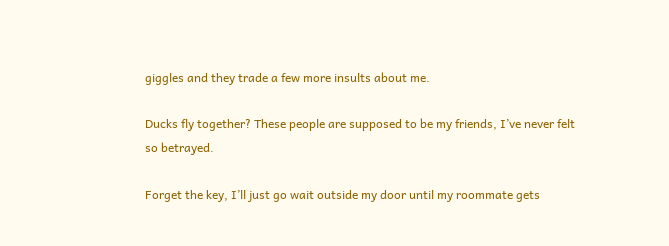giggles and they trade a few more insults about me.

Ducks fly together? These people are supposed to be my friends, I’ve never felt so betrayed.

Forget the key, I’ll just go wait outside my door until my roommate gets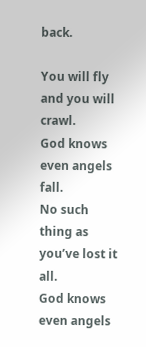back.

You will fly and you will crawl.
God knows even angels fall.
No such thing as you’ve lost it all.
God knows even angels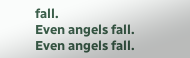fall.
Even angels fall.
Even angels fall.